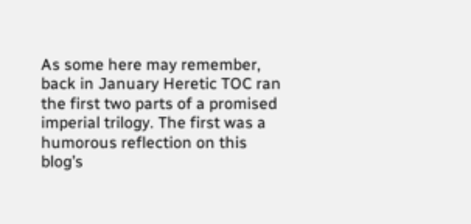As some here may remember, back in January Heretic TOC ran the first two parts of a promised imperial trilogy. The first was a humorous reflection on this blog’s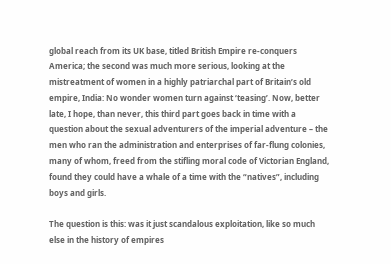global reach from its UK base, titled British Empire re-conquers America; the second was much more serious, looking at the mistreatment of women in a highly patriarchal part of Britain’s old empire, India: No wonder women turn against ‘teasing’. Now, better late, I hope, than never, this third part goes back in time with a question about the sexual adventurers of the imperial adventure – the men who ran the administration and enterprises of far-flung colonies, many of whom, freed from the stifling moral code of Victorian England, found they could have a whale of a time with the “natives”, including boys and girls.

The question is this: was it just scandalous exploitation, like so much else in the history of empires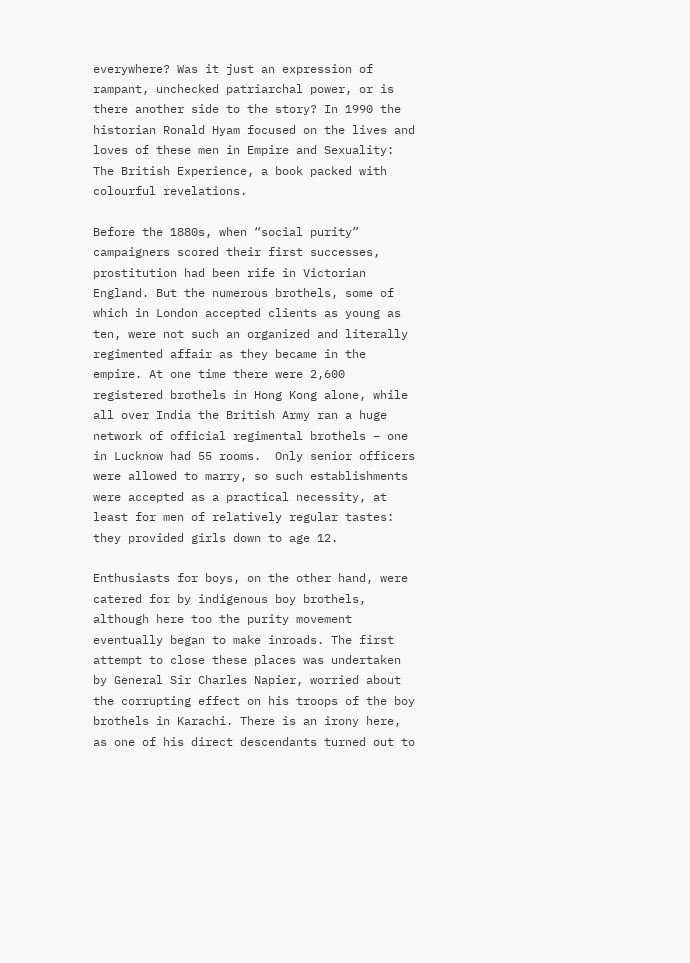everywhere? Was it just an expression of rampant, unchecked patriarchal power, or is there another side to the story? In 1990 the historian Ronald Hyam focused on the lives and loves of these men in Empire and Sexuality: The British Experience, a book packed with colourful revelations.

Before the 1880s, when “social purity” campaigners scored their first successes, prostitution had been rife in Victorian England. But the numerous brothels, some of which in London accepted clients as young as ten, were not such an organized and literally regimented affair as they became in the empire. At one time there were 2,600 registered brothels in Hong Kong alone, while all over India the British Army ran a huge network of official regimental brothels – one in Lucknow had 55 rooms.  Only senior officers were allowed to marry, so such establishments were accepted as a practical necessity, at least for men of relatively regular tastes: they provided girls down to age 12.

Enthusiasts for boys, on the other hand, were catered for by indigenous boy brothels, although here too the purity movement eventually began to make inroads. The first attempt to close these places was undertaken by General Sir Charles Napier, worried about the corrupting effect on his troops of the boy brothels in Karachi. There is an irony here, as one of his direct descendants turned out to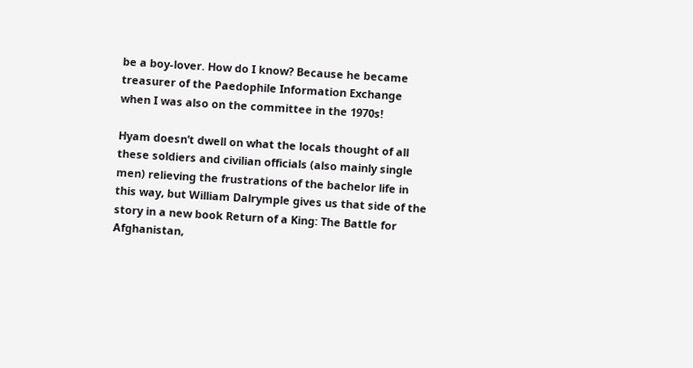be a boy-lover. How do I know? Because he became treasurer of the Paedophile Information Exchange when I was also on the committee in the 1970s!

Hyam doesn’t dwell on what the locals thought of all these soldiers and civilian officials (also mainly single men) relieving the frustrations of the bachelor life in this way, but William Dalrymple gives us that side of the story in a new book Return of a King: The Battle for Afghanistan,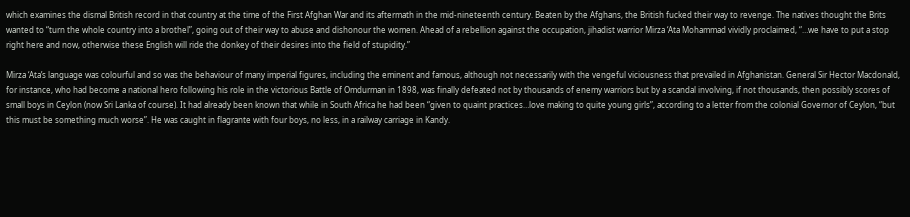which examines the dismal British record in that country at the time of the First Afghan War and its aftermath in the mid-nineteenth century. Beaten by the Afghans, the British fucked their way to revenge. The natives thought the Brits wanted to “turn the whole country into a brothel”, going out of their way to abuse and dishonour the women. Ahead of a rebellion against the occupation, jihadist warrior Mirza ‘Ata Mohammad vividly proclaimed, “…we have to put a stop right here and now, otherwise these English will ride the donkey of their desires into the field of stupidity.”

Mirza ‘Ata’s language was colourful and so was the behaviour of many imperial figures, including the eminent and famous, although not necessarily with the vengeful viciousness that prevailed in Afghanistan. General Sir Hector Macdonald, for instance, who had become a national hero following his role in the victorious Battle of Omdurman in 1898, was finally defeated not by thousands of enemy warriors but by a scandal involving, if not thousands, then possibly scores of small boys in Ceylon (now Sri Lanka of course). It had already been known that while in South Africa he had been “given to quaint practices…love making to quite young girls”, according to a letter from the colonial Governor of Ceylon, “but this must be something much worse”. He was caught in flagrante with four boys, no less, in a railway carriage in Kandy.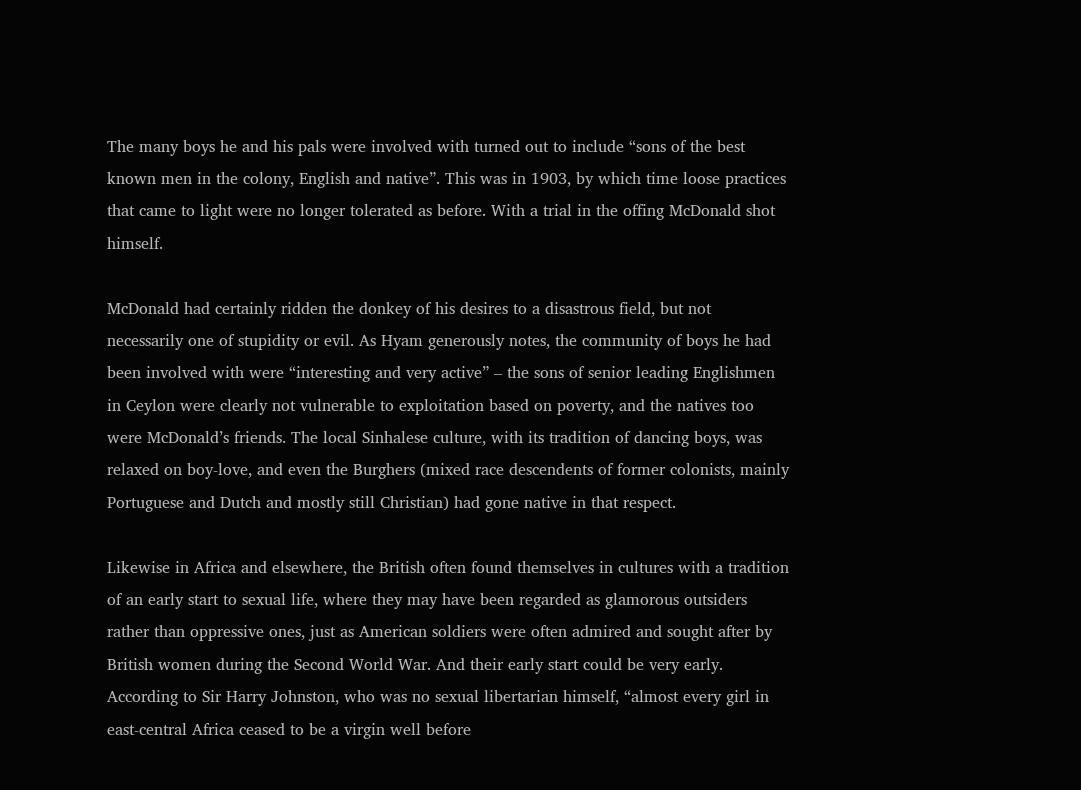The many boys he and his pals were involved with turned out to include “sons of the best known men in the colony, English and native”. This was in 1903, by which time loose practices that came to light were no longer tolerated as before. With a trial in the offing McDonald shot himself.

McDonald had certainly ridden the donkey of his desires to a disastrous field, but not necessarily one of stupidity or evil. As Hyam generously notes, the community of boys he had been involved with were “interesting and very active” – the sons of senior leading Englishmen in Ceylon were clearly not vulnerable to exploitation based on poverty, and the natives too were McDonald’s friends. The local Sinhalese culture, with its tradition of dancing boys, was relaxed on boy-love, and even the Burghers (mixed race descendents of former colonists, mainly Portuguese and Dutch and mostly still Christian) had gone native in that respect.

Likewise in Africa and elsewhere, the British often found themselves in cultures with a tradition of an early start to sexual life, where they may have been regarded as glamorous outsiders rather than oppressive ones, just as American soldiers were often admired and sought after by British women during the Second World War. And their early start could be very early. According to Sir Harry Johnston, who was no sexual libertarian himself, “almost every girl in east-central Africa ceased to be a virgin well before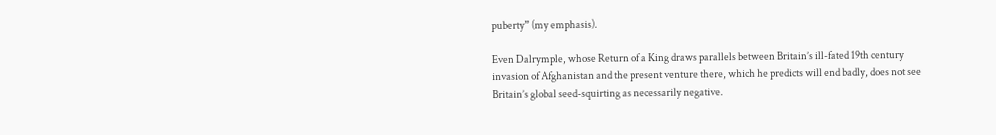puberty” (my emphasis).

Even Dalrymple, whose Return of a King draws parallels between Britain’s ill-fated 19th century invasion of Afghanistan and the present venture there, which he predicts will end badly, does not see Britain’s global seed-squirting as necessarily negative.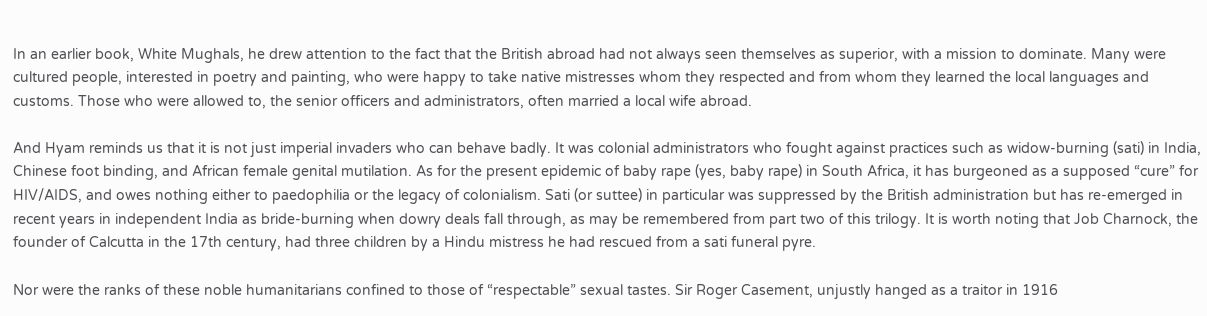In an earlier book, White Mughals, he drew attention to the fact that the British abroad had not always seen themselves as superior, with a mission to dominate. Many were cultured people, interested in poetry and painting, who were happy to take native mistresses whom they respected and from whom they learned the local languages and customs. Those who were allowed to, the senior officers and administrators, often married a local wife abroad.

And Hyam reminds us that it is not just imperial invaders who can behave badly. It was colonial administrators who fought against practices such as widow-burning (sati) in India, Chinese foot binding, and African female genital mutilation. As for the present epidemic of baby rape (yes, baby rape) in South Africa, it has burgeoned as a supposed “cure” for HIV/AIDS, and owes nothing either to paedophilia or the legacy of colonialism. Sati (or suttee) in particular was suppressed by the British administration but has re-emerged in recent years in independent India as bride-burning when dowry deals fall through, as may be remembered from part two of this trilogy. It is worth noting that Job Charnock, the founder of Calcutta in the 17th century, had three children by a Hindu mistress he had rescued from a sati funeral pyre.

Nor were the ranks of these noble humanitarians confined to those of “respectable” sexual tastes. Sir Roger Casement, unjustly hanged as a traitor in 1916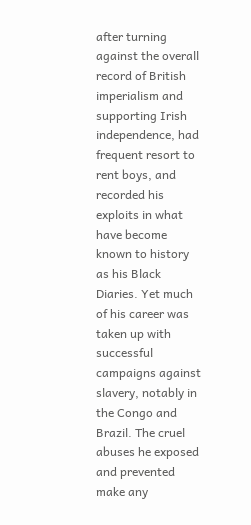after turning against the overall record of British imperialism and supporting Irish independence, had frequent resort to rent boys, and recorded his exploits in what have become known to history as his Black Diaries. Yet much of his career was taken up with successful campaigns against slavery, notably in the Congo and Brazil. The cruel abuses he exposed and prevented make any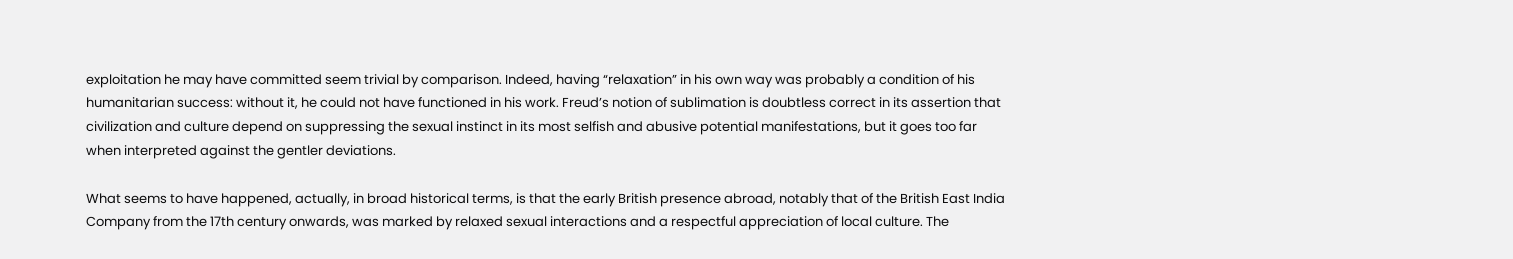exploitation he may have committed seem trivial by comparison. Indeed, having “relaxation” in his own way was probably a condition of his humanitarian success: without it, he could not have functioned in his work. Freud’s notion of sublimation is doubtless correct in its assertion that civilization and culture depend on suppressing the sexual instinct in its most selfish and abusive potential manifestations, but it goes too far when interpreted against the gentler deviations.

What seems to have happened, actually, in broad historical terms, is that the early British presence abroad, notably that of the British East India Company from the 17th century onwards, was marked by relaxed sexual interactions and a respectful appreciation of local culture. The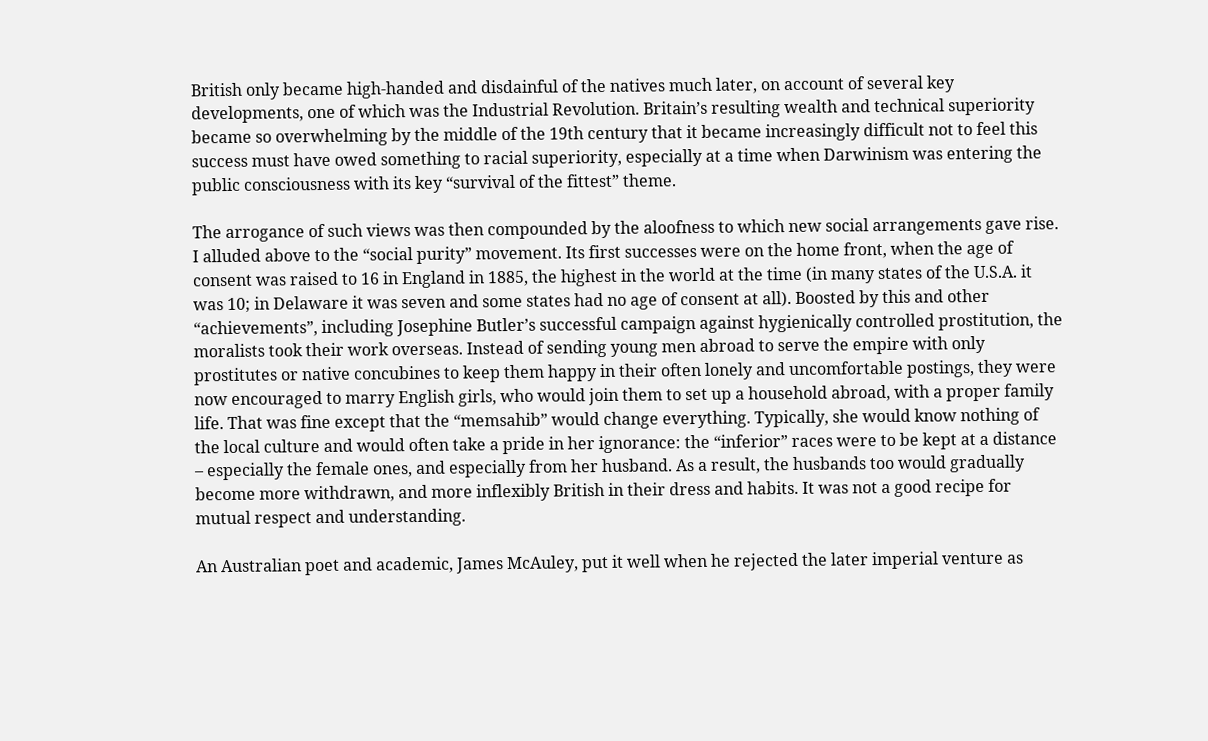British only became high-handed and disdainful of the natives much later, on account of several key developments, one of which was the Industrial Revolution. Britain’s resulting wealth and technical superiority became so overwhelming by the middle of the 19th century that it became increasingly difficult not to feel this success must have owed something to racial superiority, especially at a time when Darwinism was entering the public consciousness with its key “survival of the fittest” theme.

The arrogance of such views was then compounded by the aloofness to which new social arrangements gave rise. I alluded above to the “social purity” movement. Its first successes were on the home front, when the age of consent was raised to 16 in England in 1885, the highest in the world at the time (in many states of the U.S.A. it was 10; in Delaware it was seven and some states had no age of consent at all). Boosted by this and other “achievements”, including Josephine Butler’s successful campaign against hygienically controlled prostitution, the moralists took their work overseas. Instead of sending young men abroad to serve the empire with only prostitutes or native concubines to keep them happy in their often lonely and uncomfortable postings, they were now encouraged to marry English girls, who would join them to set up a household abroad, with a proper family life. That was fine except that the “memsahib” would change everything. Typically, she would know nothing of the local culture and would often take a pride in her ignorance: the “inferior” races were to be kept at a distance – especially the female ones, and especially from her husband. As a result, the husbands too would gradually become more withdrawn, and more inflexibly British in their dress and habits. It was not a good recipe for mutual respect and understanding.

An Australian poet and academic, James McAuley, put it well when he rejected the later imperial venture as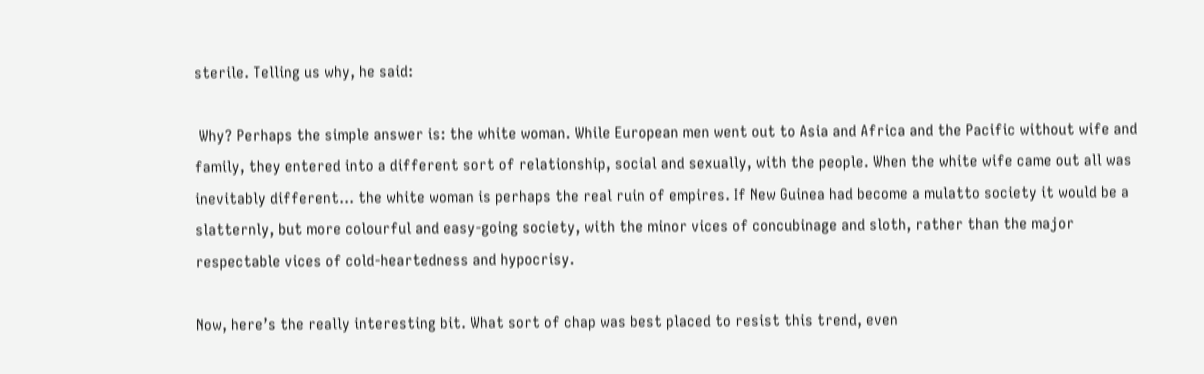sterile. Telling us why, he said:

 Why? Perhaps the simple answer is: the white woman. While European men went out to Asia and Africa and the Pacific without wife and family, they entered into a different sort of relationship, social and sexually, with the people. When the white wife came out all was inevitably different… the white woman is perhaps the real ruin of empires. If New Guinea had become a mulatto society it would be a slatternly, but more colourful and easy-going society, with the minor vices of concubinage and sloth, rather than the major respectable vices of cold-heartedness and hypocrisy.

Now, here’s the really interesting bit. What sort of chap was best placed to resist this trend, even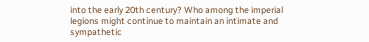into the early 20th century? Who among the imperial legions might continue to maintain an intimate and sympathetic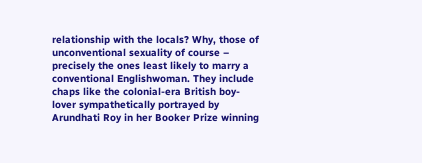relationship with the locals? Why, those of unconventional sexuality of course – precisely the ones least likely to marry a conventional Englishwoman. They include chaps like the colonial-era British boy-lover sympathetically portrayed by Arundhati Roy in her Booker Prize winning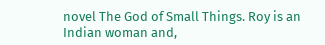novel The God of Small Things. Roy is an Indian woman and,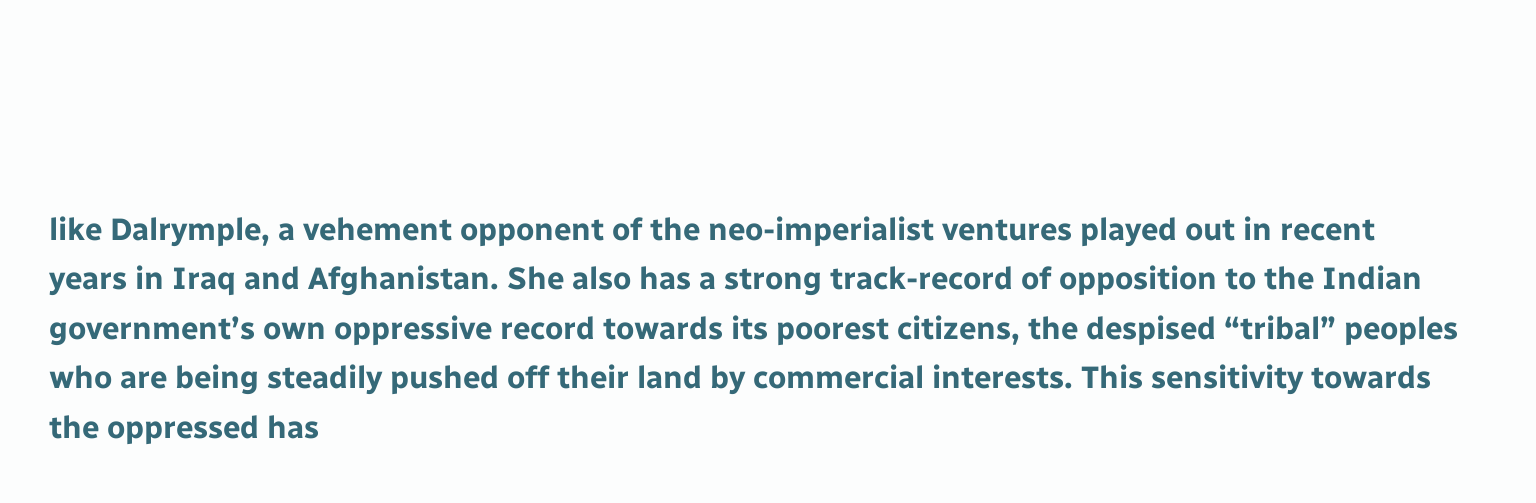like Dalrymple, a vehement opponent of the neo-imperialist ventures played out in recent years in Iraq and Afghanistan. She also has a strong track-record of opposition to the Indian government’s own oppressive record towards its poorest citizens, the despised “tribal” peoples who are being steadily pushed off their land by commercial interests. This sensitivity towards the oppressed has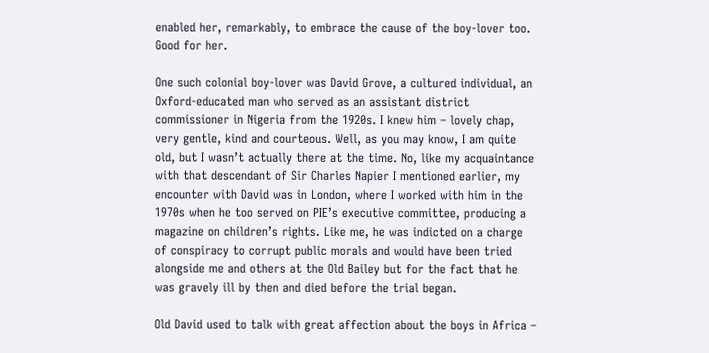enabled her, remarkably, to embrace the cause of the boy-lover too. Good for her.

One such colonial boy-lover was David Grove, a cultured individual, an Oxford-educated man who served as an assistant district commissioner in Nigeria from the 1920s. I knew him – lovely chap, very gentle, kind and courteous. Well, as you may know, I am quite old, but I wasn’t actually there at the time. No, like my acquaintance with that descendant of Sir Charles Napier I mentioned earlier, my encounter with David was in London, where I worked with him in the 1970s when he too served on PIE’s executive committee, producing a magazine on children’s rights. Like me, he was indicted on a charge of conspiracy to corrupt public morals and would have been tried alongside me and others at the Old Bailey but for the fact that he was gravely ill by then and died before the trial began.

Old David used to talk with great affection about the boys in Africa –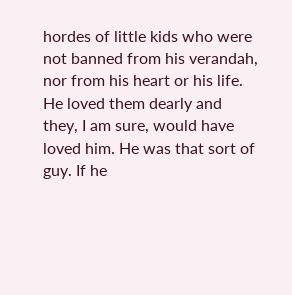hordes of little kids who were not banned from his verandah, nor from his heart or his life. He loved them dearly and they, I am sure, would have loved him. He was that sort of guy. If he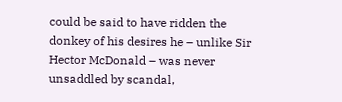could be said to have ridden the donkey of his desires he – unlike Sir Hector McDonald – was never unsaddled by scandal,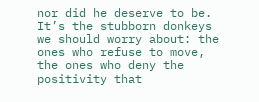nor did he deserve to be. It’s the stubborn donkeys we should worry about: the ones who refuse to move, the ones who deny the positivity that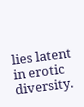lies latent in erotic diversity.